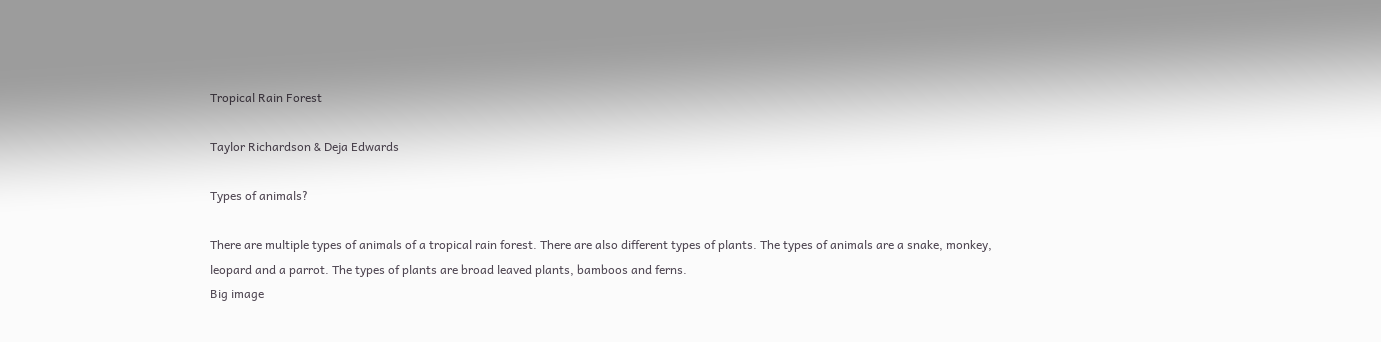Tropical Rain Forest

Taylor Richardson & Deja Edwards

Types of animals?

There are multiple types of animals of a tropical rain forest. There are also different types of plants. The types of animals are a snake, monkey, leopard and a parrot. The types of plants are broad leaved plants, bamboos and ferns.
Big image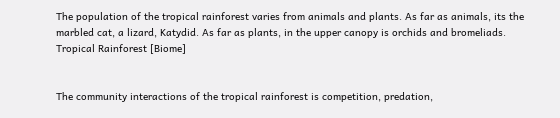The population of the tropical rainforest varies from animals and plants. As far as animals, its the marbled cat, a lizard, Katydid. As far as plants, in the upper canopy is orchids and bromeliads.
Tropical Rainforest [Biome]


The community interactions of the tropical rainforest is competition, predation,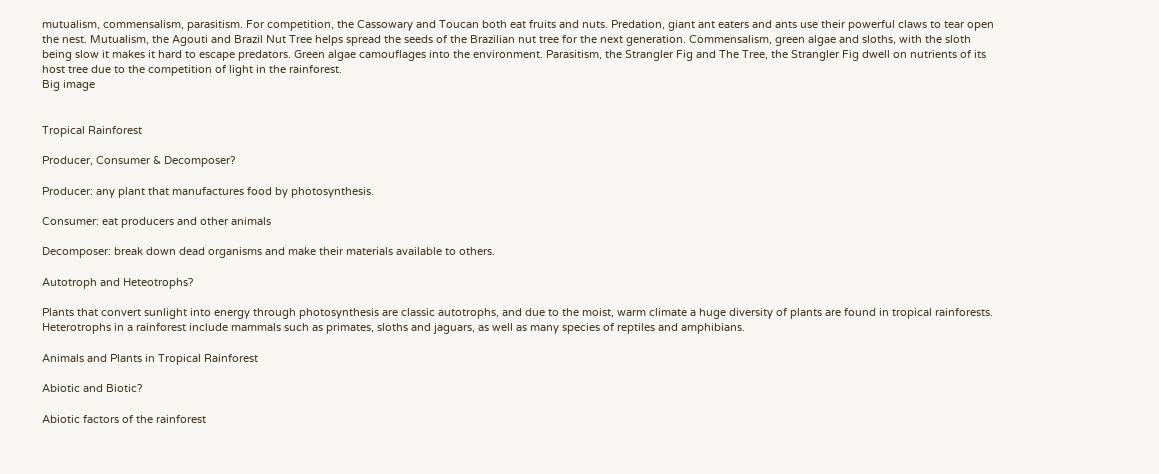mutualism, commensalism, parasitism. For competition, the Cassowary and Toucan both eat fruits and nuts. Predation, giant ant eaters and ants use their powerful claws to tear open the nest. Mutualism, the Agouti and Brazil Nut Tree helps spread the seeds of the Brazilian nut tree for the next generation. Commensalism, green algae and sloths, with the sloth being slow it makes it hard to escape predators. Green algae camouflages into the environment. Parasitism, the Strangler Fig and The Tree, the Strangler Fig dwell on nutrients of its host tree due to the competition of light in the rainforest.
Big image


Tropical Rainforest

Producer, Consumer & Decomposer?

Producer: any plant that manufactures food by photosynthesis.

Consumer: eat producers and other animals

Decomposer: break down dead organisms and make their materials available to others.

Autotroph and Heteotrophs?

Plants that convert sunlight into energy through photosynthesis are classic autotrophs, and due to the moist, warm climate a huge diversity of plants are found in tropical rainforests. Heterotrophs in a rainforest include mammals such as primates, sloths and jaguars, as well as many species of reptiles and amphibians.

Animals and Plants in Tropical Rainforest

Abiotic and Biotic?

Abiotic factors of the rainforest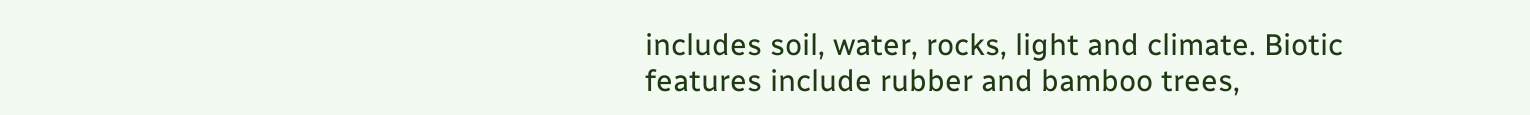includes soil, water, rocks, light and climate. Biotic features include rubber and bamboo trees,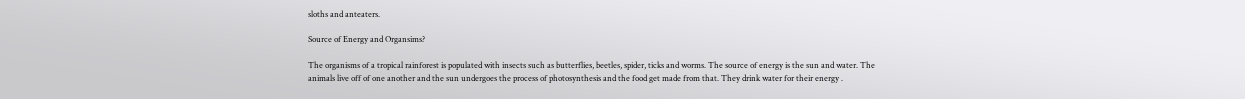sloths and anteaters.

Source of Energy and Organsims?

The organisms of a tropical rainforest is populated with insects such as butterflies, beetles, spider, ticks and worms. The source of energy is the sun and water. The animals live off of one another and the sun undergoes the process of photosynthesis and the food get made from that. They drink water for their energy .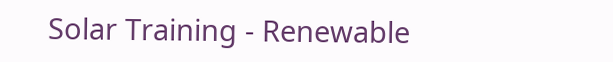Solar Training - Renewable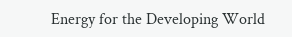Energy for the Developing World